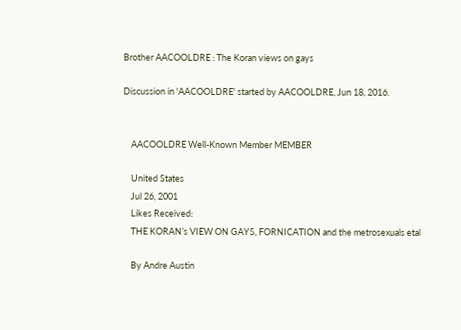Brother AACOOLDRE : The Koran views on gays

Discussion in 'AACOOLDRE' started by AACOOLDRE, Jun 18, 2016.


    AACOOLDRE Well-Known Member MEMBER

    United States
    Jul 26, 2001
    Likes Received:
    THE KORAN’s VIEW ON GAYS, FORNICATION and the metrosexuals etal

    By Andre Austin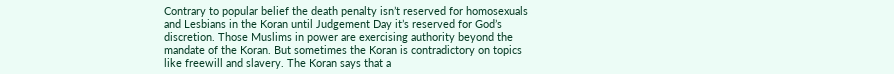Contrary to popular belief the death penalty isn’t reserved for homosexuals and Lesbians in the Koran until Judgement Day it’s reserved for God’s discretion. Those Muslims in power are exercising authority beyond the mandate of the Koran. But sometimes the Koran is contradictory on topics like freewill and slavery. The Koran says that a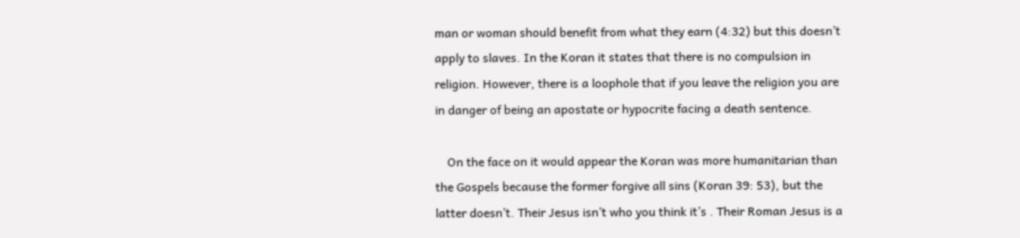man or woman should benefit from what they earn (4:32) but this doesn’t apply to slaves. In the Koran it states that there is no compulsion in religion. However, there is a loophole that if you leave the religion you are in danger of being an apostate or hypocrite facing a death sentence.

    On the face on it would appear the Koran was more humanitarian than the Gospels because the former forgive all sins (Koran 39: 53), but the latter doesn’t. Their Jesus isn’t who you think it’s . Their Roman Jesus is a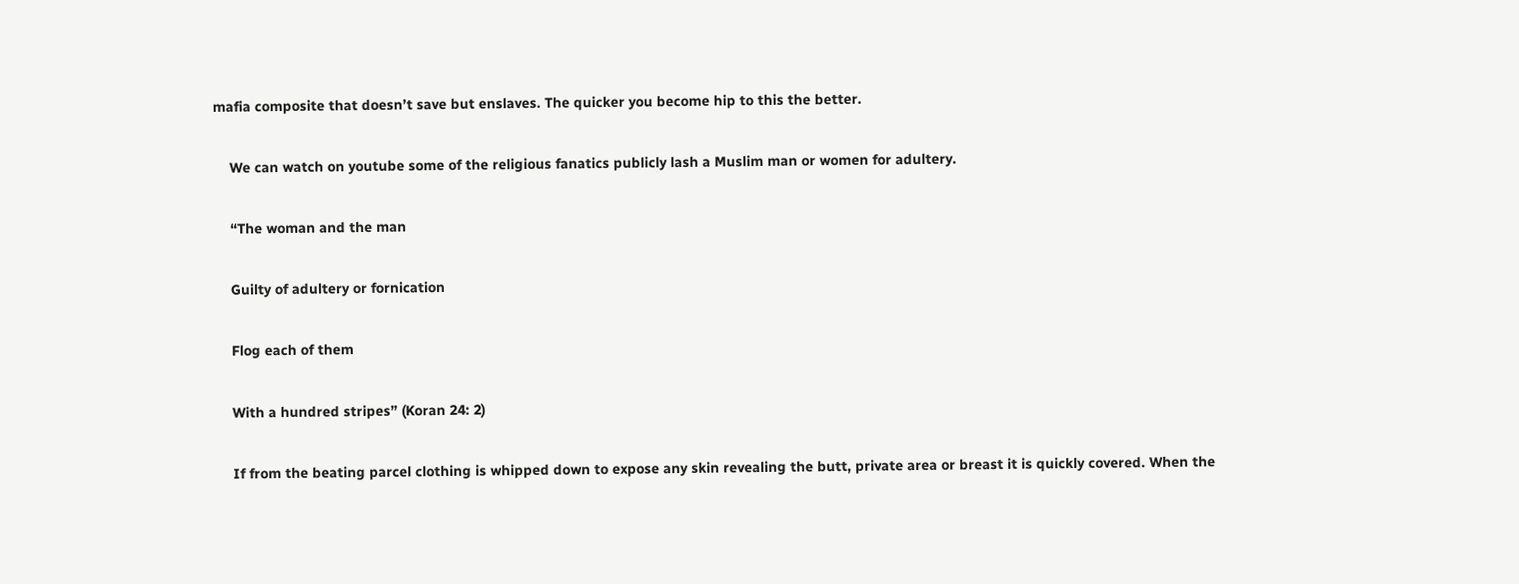mafia composite that doesn’t save but enslaves. The quicker you become hip to this the better.

    We can watch on youtube some of the religious fanatics publicly lash a Muslim man or women for adultery.

    “The woman and the man

    Guilty of adultery or fornication

    Flog each of them

    With a hundred stripes” (Koran 24: 2)

    If from the beating parcel clothing is whipped down to expose any skin revealing the butt, private area or breast it is quickly covered. When the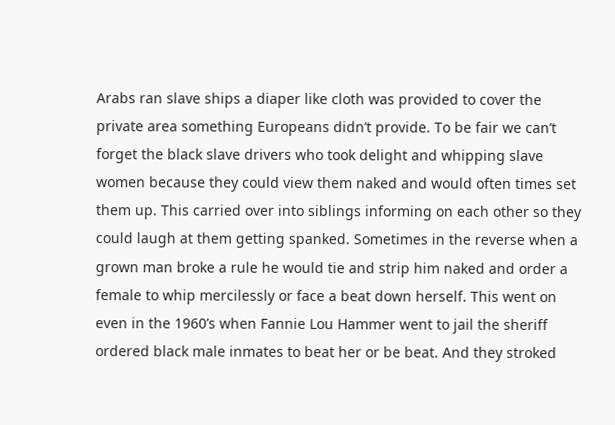Arabs ran slave ships a diaper like cloth was provided to cover the private area something Europeans didn’t provide. To be fair we can’t forget the black slave drivers who took delight and whipping slave women because they could view them naked and would often times set them up. This carried over into siblings informing on each other so they could laugh at them getting spanked. Sometimes in the reverse when a grown man broke a rule he would tie and strip him naked and order a female to whip mercilessly or face a beat down herself. This went on even in the 1960’s when Fannie Lou Hammer went to jail the sheriff ordered black male inmates to beat her or be beat. And they stroked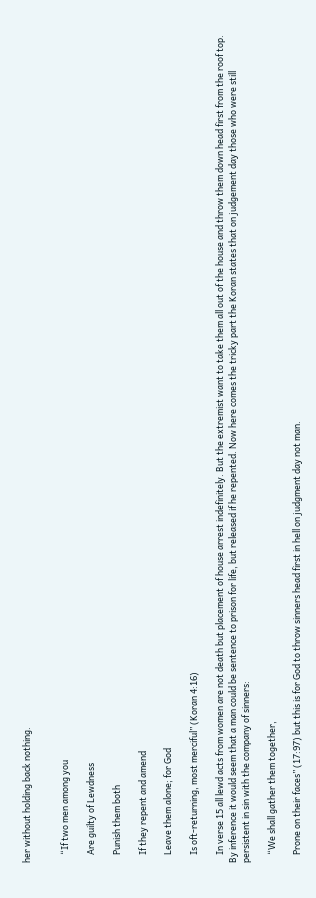her without holding back nothing.


    “If two men among you

    Are guilty of Lewdness

    Punish them both

    If they repent and amend

    Leave them alone; for God

    Is oft-returning, most merciful” (Koran 4:16)

    In verse 15 all lewd acts from women are not death but placement of house arrest indefinitely. But the extremist want to take them all out of the house and throw them down head first from the roof top. By inference it would seem that a man could be sentence to prison for life, but released if he repented. Now here comes the tricky part the Koran states that on judgement day those who were still persistent in sin with the company of sinners:

    “We shall gather them together,

    Prone on their faces” (17:97) but this is for God to throw sinners head first in hell on judgment day not man.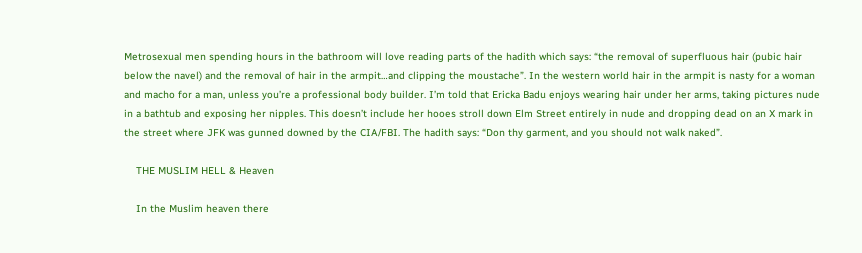Metrosexual men spending hours in the bathroom will love reading parts of the hadith which says: “the removal of superfluous hair (pubic hair below the navel) and the removal of hair in the armpit…and clipping the moustache”. In the western world hair in the armpit is nasty for a woman and macho for a man, unless you’re a professional body builder. I’m told that Ericka Badu enjoys wearing hair under her arms, taking pictures nude in a bathtub and exposing her nipples. This doesn’t include her hooes stroll down Elm Street entirely in nude and dropping dead on an X mark in the street where JFK was gunned downed by the CIA/FBI. The hadith says: “Don thy garment, and you should not walk naked”.

    THE MUSLIM HELL & Heaven

    In the Muslim heaven there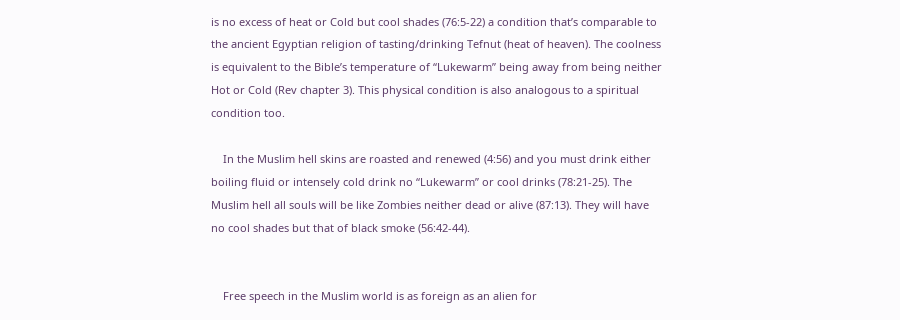is no excess of heat or Cold but cool shades (76:5-22) a condition that’s comparable to the ancient Egyptian religion of tasting/drinking Tefnut (heat of heaven). The coolness is equivalent to the Bible’s temperature of “Lukewarm” being away from being neither Hot or Cold (Rev chapter 3). This physical condition is also analogous to a spiritual condition too.

    In the Muslim hell skins are roasted and renewed (4:56) and you must drink either boiling fluid or intensely cold drink no “Lukewarm” or cool drinks (78:21-25). The Muslim hell all souls will be like Zombies neither dead or alive (87:13). They will have no cool shades but that of black smoke (56:42-44).


    Free speech in the Muslim world is as foreign as an alien for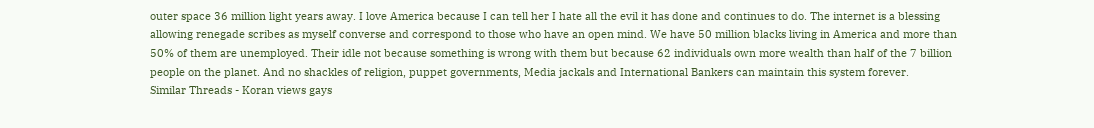outer space 36 million light years away. I love America because I can tell her I hate all the evil it has done and continues to do. The internet is a blessing allowing renegade scribes as myself converse and correspond to those who have an open mind. We have 50 million blacks living in America and more than 50% of them are unemployed. Their idle not because something is wrong with them but because 62 individuals own more wealth than half of the 7 billion people on the planet. And no shackles of religion, puppet governments, Media jackals and International Bankers can maintain this system forever.
Similar Threads - Koran views gays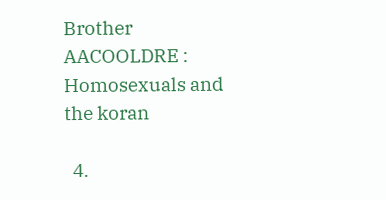Brother AACOOLDRE : Homosexuals and the koran

  4.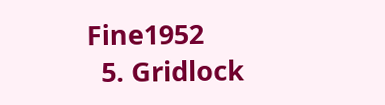Fine1952
  5. Gridlock